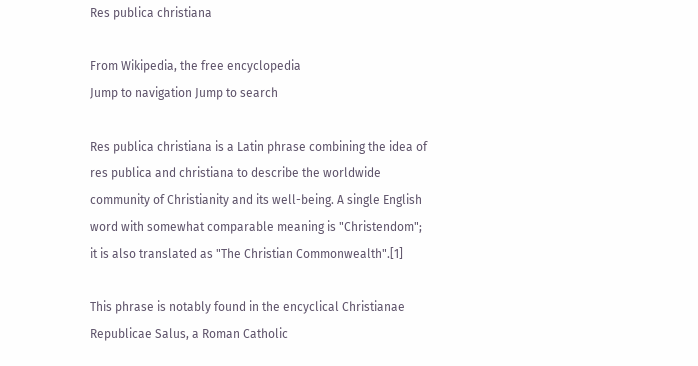Res publica christiana

From Wikipedia, the free encyclopedia
Jump to navigation Jump to search

Res publica christiana is a Latin phrase combining the idea of res publica and christiana to describe the worldwide community of Christianity and its well-being. A single English word with somewhat comparable meaning is "Christendom"; it is also translated as "The Christian Commonwealth".[1]

This phrase is notably found in the encyclical Christianae Republicae Salus, a Roman Catholic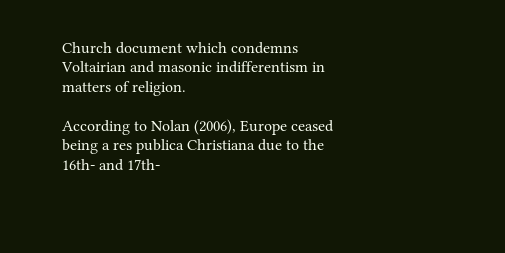Church document which condemns Voltairian and masonic indifferentism in matters of religion.

According to Nolan (2006), Europe ceased being a res publica Christiana due to the 16th- and 17th-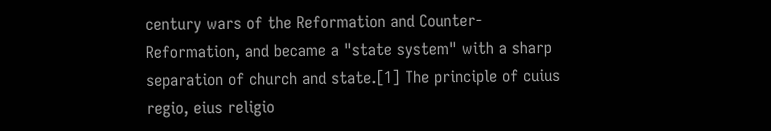century wars of the Reformation and Counter-Reformation, and became a "state system" with a sharp separation of church and state.[1] The principle of cuius regio, eius religio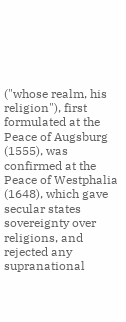("whose realm, his religion"), first formulated at the Peace of Augsburg (1555), was confirmed at the Peace of Westphalia (1648), which gave secular states sovereignty over religions, and rejected any supranational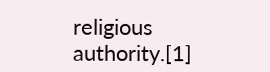religious authority.[1]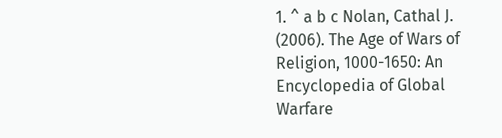1. ^ a b c Nolan, Cathal J. (2006). The Age of Wars of Religion, 1000-1650: An Encyclopedia of Global Warfare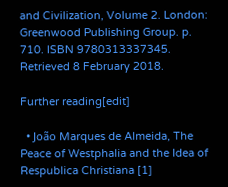and Civilization, Volume 2. London: Greenwood Publishing Group. p. 710. ISBN 9780313337345. Retrieved 8 February 2018.

Further reading[edit]

  • João Marques de Almeida, The Peace of Westphalia and the Idea of Respublica Christiana [1]